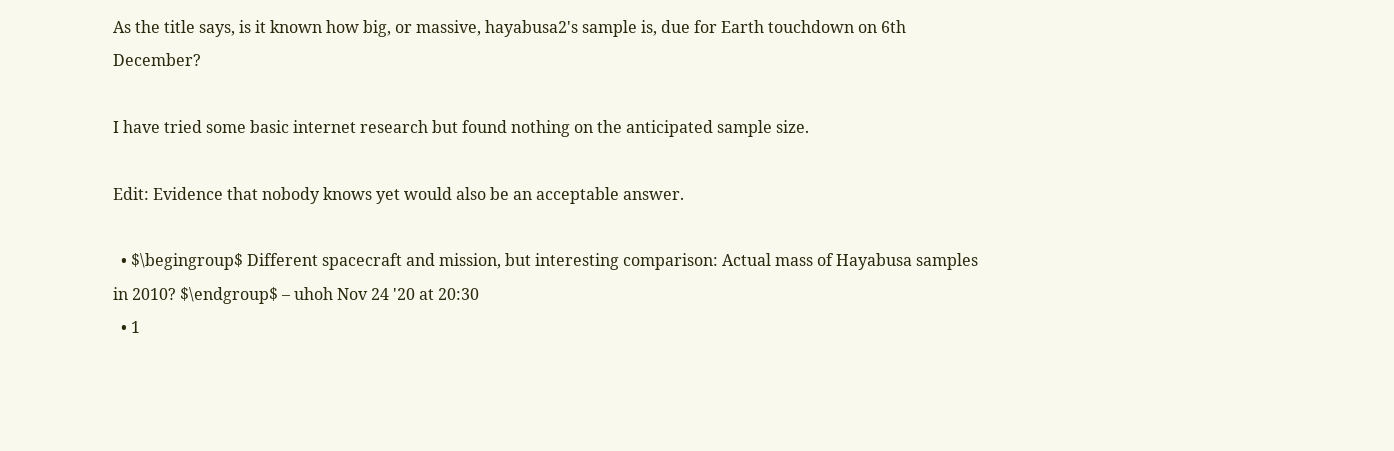As the title says, is it known how big, or massive, hayabusa2's sample is, due for Earth touchdown on 6th December?

I have tried some basic internet research but found nothing on the anticipated sample size.

Edit: Evidence that nobody knows yet would also be an acceptable answer.

  • $\begingroup$ Different spacecraft and mission, but interesting comparison: Actual mass of Hayabusa samples in 2010? $\endgroup$ – uhoh Nov 24 '20 at 20:30
  • 1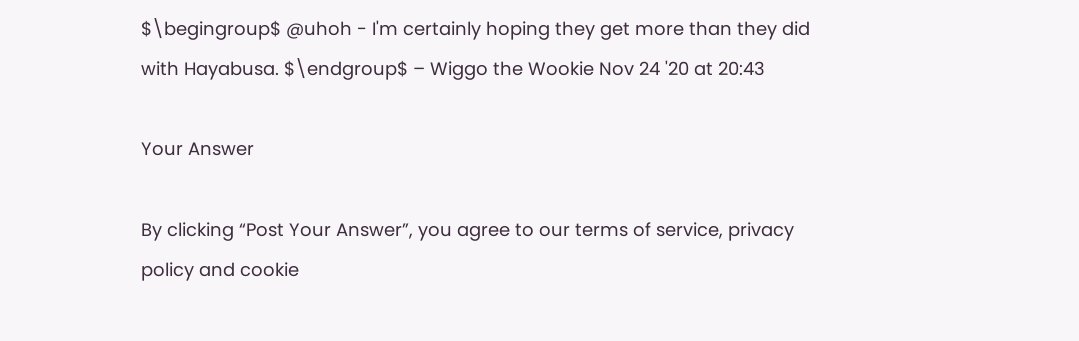$\begingroup$ @uhoh - I'm certainly hoping they get more than they did with Hayabusa. $\endgroup$ – Wiggo the Wookie Nov 24 '20 at 20:43

Your Answer

By clicking “Post Your Answer”, you agree to our terms of service, privacy policy and cookie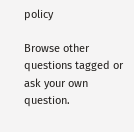policy

Browse other questions tagged or ask your own question.